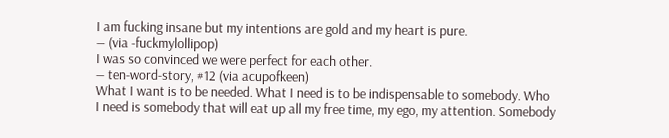I am fucking insane but my intentions are gold and my heart is pure.
― (via -fuckmylollipop)
I was so convinced we were perfect for each other.
― ten-word-story, #12 (via acupofkeen)
What I want is to be needed. What I need is to be indispensable to somebody. Who I need is somebody that will eat up all my free time, my ego, my attention. Somebody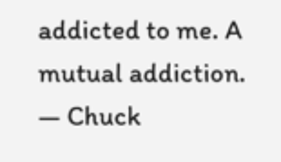addicted to me. A mutual addiction.
― Chuck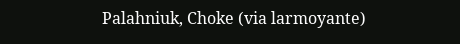Palahniuk, Choke (via larmoyante)